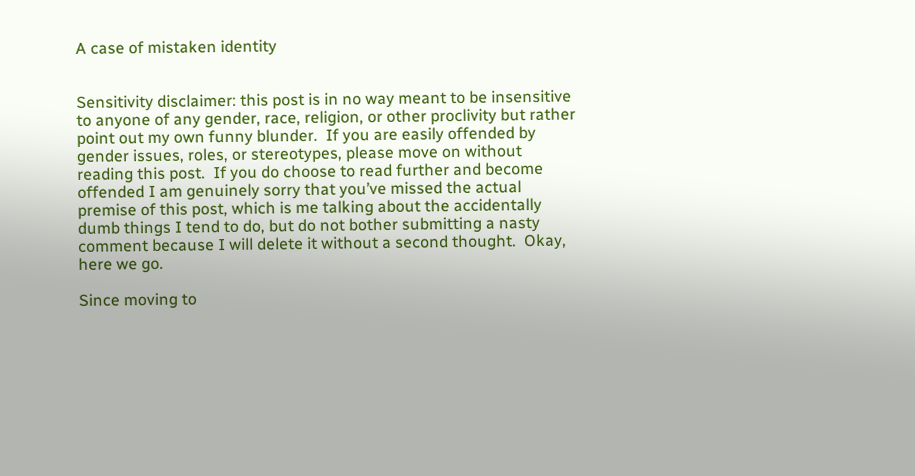A case of mistaken identity


Sensitivity disclaimer: this post is in no way meant to be insensitive to anyone of any gender, race, religion, or other proclivity but rather point out my own funny blunder.  If you are easily offended by gender issues, roles, or stereotypes, please move on without reading this post.  If you do choose to read further and become offended I am genuinely sorry that you’ve missed the actual premise of this post, which is me talking about the accidentally dumb things I tend to do, but do not bother submitting a nasty comment because I will delete it without a second thought.  Okay, here we go.

Since moving to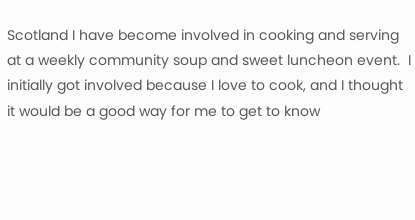Scotland I have become involved in cooking and serving at a weekly community soup and sweet luncheon event.  I initially got involved because I love to cook, and I thought it would be a good way for me to get to know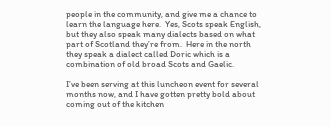people in the community, and give me a chance to learn the language here.  Yes, Scots speak English, but they also speak many dialects based on what part of Scotland they’re from.  Here in the north they speak a dialect called Doric which is a combination of old broad Scots and Gaelic.

I’ve been serving at this luncheon event for several months now, and I have gotten pretty bold about coming out of the kitchen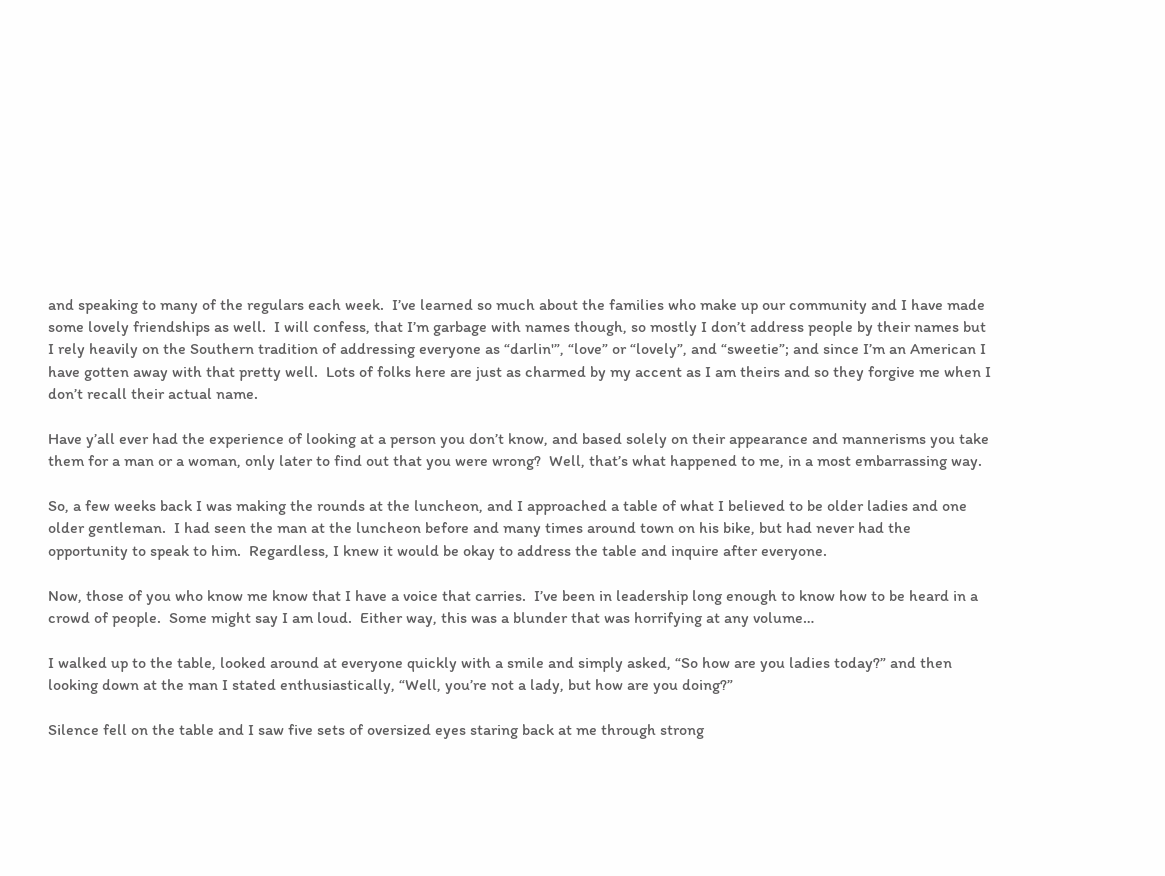and speaking to many of the regulars each week.  I’ve learned so much about the families who make up our community and I have made some lovely friendships as well.  I will confess, that I’m garbage with names though, so mostly I don’t address people by their names but I rely heavily on the Southern tradition of addressing everyone as “darlin'”, “love” or “lovely”, and “sweetie”; and since I’m an American I have gotten away with that pretty well.  Lots of folks here are just as charmed by my accent as I am theirs and so they forgive me when I don’t recall their actual name.

Have y’all ever had the experience of looking at a person you don’t know, and based solely on their appearance and mannerisms you take them for a man or a woman, only later to find out that you were wrong?  Well, that’s what happened to me, in a most embarrassing way.

So, a few weeks back I was making the rounds at the luncheon, and I approached a table of what I believed to be older ladies and one older gentleman.  I had seen the man at the luncheon before and many times around town on his bike, but had never had the opportunity to speak to him.  Regardless, I knew it would be okay to address the table and inquire after everyone.

Now, those of you who know me know that I have a voice that carries.  I’ve been in leadership long enough to know how to be heard in a crowd of people.  Some might say I am loud.  Either way, this was a blunder that was horrifying at any volume…

I walked up to the table, looked around at everyone quickly with a smile and simply asked, “So how are you ladies today?” and then looking down at the man I stated enthusiastically, “Well, you’re not a lady, but how are you doing?”

Silence fell on the table and I saw five sets of oversized eyes staring back at me through strong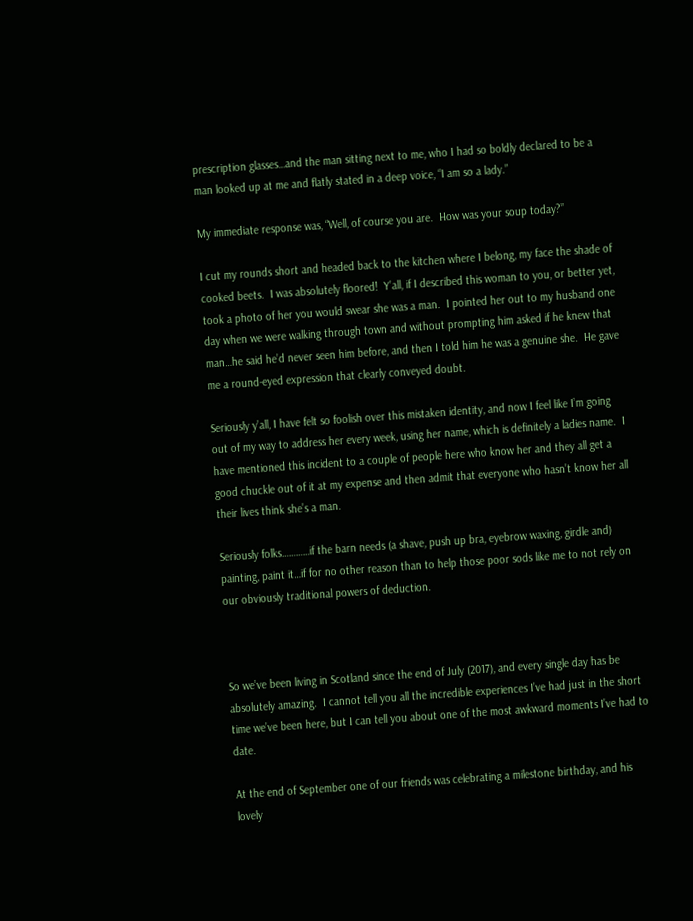prescription glasses…and the man sitting next to me, who I had so boldly declared to be a man looked up at me and flatly stated in a deep voice, “I am so a lady.”

My immediate response was, “Well, of course you are.  How was your soup today?”

I cut my rounds short and headed back to the kitchen where I belong, my face the shade of cooked beets.  I was absolutely floored!  Y’all, if I described this woman to you, or better yet, took a photo of her you would swear she was a man.  I pointed her out to my husband one day when we were walking through town and without prompting him asked if he knew that man…he said he’d never seen him before, and then I told him he was a genuine she.  He gave me a round-eyed expression that clearly conveyed doubt.

Seriously y’all, I have felt so foolish over this mistaken identity, and now I feel like I’m going out of my way to address her every week, using her name, which is definitely a ladies name.  I have mentioned this incident to a couple of people here who know her and they all get a good chuckle out of it at my expense and then admit that everyone who hasn’t know her all their lives think she’s a man.

Seriously folks…………if the barn needs (a shave, push up bra, eyebrow waxing, girdle and) painting, paint it…if for no other reason than to help those poor sods like me to not rely on our obviously traditional powers of deduction.



So we’ve been living in Scotland since the end of July (2017), and every single day has be absolutely amazing.  I cannot tell you all the incredible experiences I’ve had just in the short time we’ve been here, but I can tell you about one of the most awkward moments I’ve had to date.

At the end of September one of our friends was celebrating a milestone birthday, and his lovely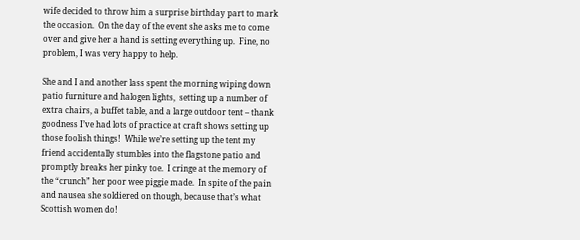wife decided to throw him a surprise birthday part to mark the occasion.  On the day of the event she asks me to come over and give her a hand is setting everything up.  Fine, no problem, I was very happy to help.

She and I and another lass spent the morning wiping down patio furniture and halogen lights,  setting up a number of extra chairs, a buffet table, and a large outdoor tent – thank goodness I’ve had lots of practice at craft shows setting up those foolish things!  While we’re setting up the tent my friend accidentally stumbles into the flagstone patio and promptly breaks her pinky toe.  I cringe at the memory of the “crunch” her poor wee piggie made.  In spite of the pain and nausea she soldiered on though, because that’s what Scottish women do!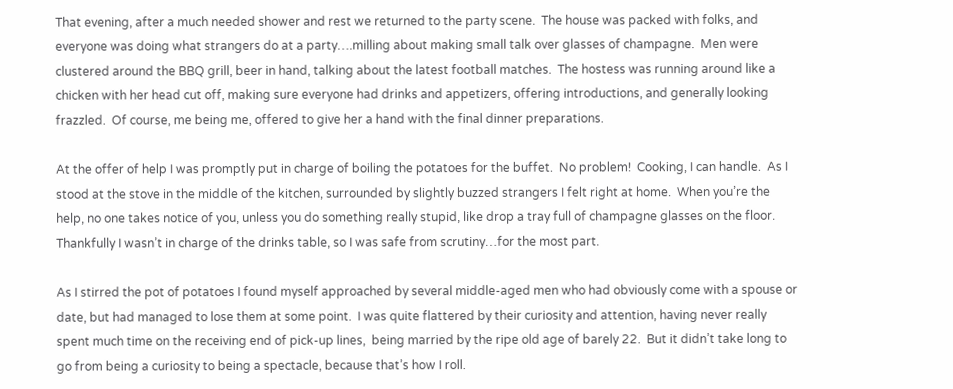That evening, after a much needed shower and rest we returned to the party scene.  The house was packed with folks, and everyone was doing what strangers do at a party….milling about making small talk over glasses of champagne.  Men were clustered around the BBQ grill, beer in hand, talking about the latest football matches.  The hostess was running around like a chicken with her head cut off, making sure everyone had drinks and appetizers, offering introductions, and generally looking frazzled.  Of course, me being me, offered to give her a hand with the final dinner preparations.

At the offer of help I was promptly put in charge of boiling the potatoes for the buffet.  No problem!  Cooking, I can handle.  As I stood at the stove in the middle of the kitchen, surrounded by slightly buzzed strangers I felt right at home.  When you’re the help, no one takes notice of you, unless you do something really stupid, like drop a tray full of champagne glasses on the floor.  Thankfully I wasn’t in charge of the drinks table, so I was safe from scrutiny…for the most part.

As I stirred the pot of potatoes I found myself approached by several middle-aged men who had obviously come with a spouse or date, but had managed to lose them at some point.  I was quite flattered by their curiosity and attention, having never really spent much time on the receiving end of pick-up lines,  being married by the ripe old age of barely 22.  But it didn’t take long to go from being a curiosity to being a spectacle, because that’s how I roll.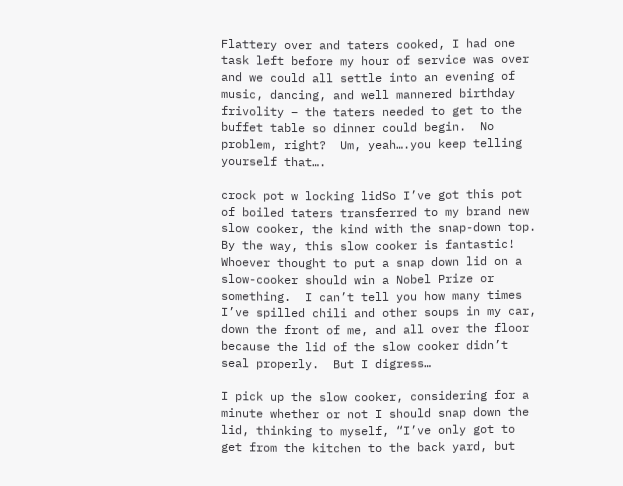Flattery over and taters cooked, I had one task left before my hour of service was over and we could all settle into an evening of music, dancing, and well mannered birthday frivolity – the taters needed to get to the buffet table so dinner could begin.  No problem, right?  Um, yeah….you keep telling yourself that….

crock pot w locking lidSo I’ve got this pot of boiled taters transferred to my brand new slow cooker, the kind with the snap-down top.  By the way, this slow cooker is fantastic!  Whoever thought to put a snap down lid on a slow-cooker should win a Nobel Prize or something.  I can’t tell you how many times I’ve spilled chili and other soups in my car, down the front of me, and all over the floor because the lid of the slow cooker didn’t seal properly.  But I digress…

I pick up the slow cooker, considering for a minute whether or not I should snap down the lid, thinking to myself, “I’ve only got to get from the kitchen to the back yard, but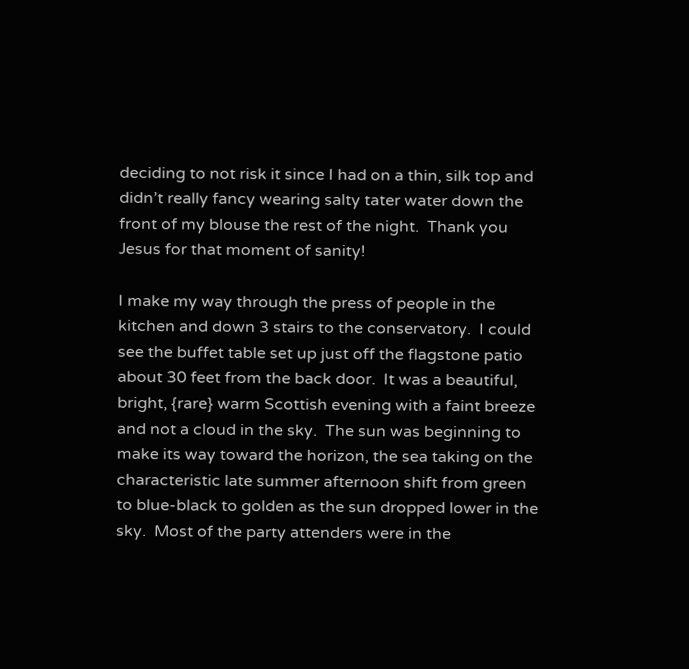deciding to not risk it since I had on a thin, silk top and didn’t really fancy wearing salty tater water down the front of my blouse the rest of the night.  Thank you Jesus for that moment of sanity!

I make my way through the press of people in the kitchen and down 3 stairs to the conservatory.  I could see the buffet table set up just off the flagstone patio about 30 feet from the back door.  It was a beautiful, bright, {rare} warm Scottish evening with a faint breeze and not a cloud in the sky.  The sun was beginning to make its way toward the horizon, the sea taking on the characteristic late summer afternoon shift from green to blue-black to golden as the sun dropped lower in the sky.  Most of the party attenders were in the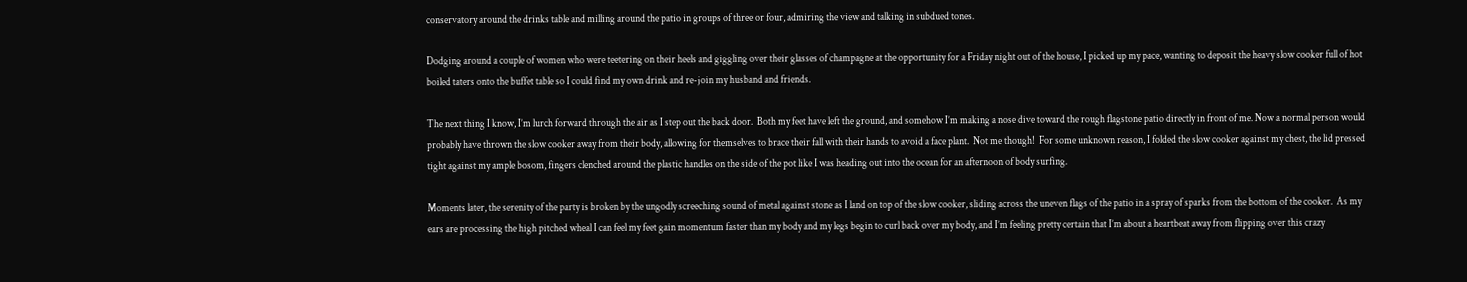conservatory around the drinks table and milling around the patio in groups of three or four, admiring the view and talking in subdued tones.

Dodging around a couple of women who were teetering on their heels and giggling over their glasses of champagne at the opportunity for a Friday night out of the house, I picked up my pace, wanting to deposit the heavy slow cooker full of hot boiled taters onto the buffet table so I could find my own drink and re-join my husband and friends.

The next thing I know, I’m lurch forward through the air as I step out the back door.  Both my feet have left the ground, and somehow I’m making a nose dive toward the rough flagstone patio directly in front of me. Now a normal person would probably have thrown the slow cooker away from their body, allowing for themselves to brace their fall with their hands to avoid a face plant.  Not me though!  For some unknown reason, I folded the slow cooker against my chest, the lid pressed tight against my ample bosom, fingers clenched around the plastic handles on the side of the pot like I was heading out into the ocean for an afternoon of body surfing.

Moments later, the serenity of the party is broken by the ungodly screeching sound of metal against stone as I land on top of the slow cooker, sliding across the uneven flags of the patio in a spray of sparks from the bottom of the cooker.  As my ears are processing the high pitched wheal I can feel my feet gain momentum faster than my body and my legs begin to curl back over my body, and I’m feeling pretty certain that I’m about a heartbeat away from flipping over this crazy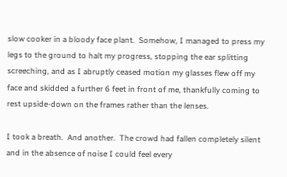slow cooker in a bloody face plant.  Somehow, I managed to press my legs to the ground to halt my progress, stopping the ear splitting screeching, and as I abruptly ceased motion my glasses flew off my face and skidded a further 6 feet in front of me, thankfully coming to rest upside-down on the frames rather than the lenses.

I took a breath.  And another.  The crowd had fallen completely silent and in the absence of noise I could feel every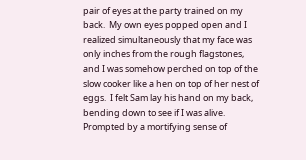pair of eyes at the party trained on my back.  My own eyes popped open and I realized simultaneously that my face was only inches from the rough flagstones, and I was somehow perched on top of the slow cooker like a hen on top of her nest of eggs.  I felt Sam lay his hand on my back, bending down to see if I was alive.  Prompted by a mortifying sense of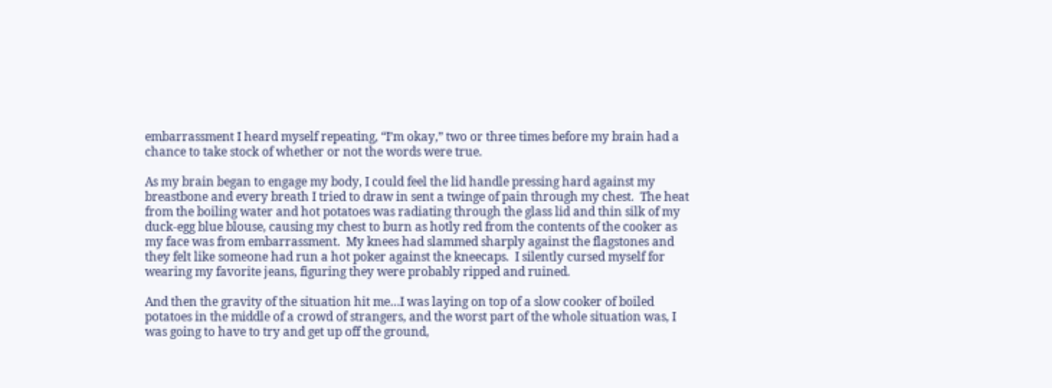embarrassment I heard myself repeating, “I’m okay,” two or three times before my brain had a chance to take stock of whether or not the words were true.

As my brain began to engage my body, I could feel the lid handle pressing hard against my breastbone and every breath I tried to draw in sent a twinge of pain through my chest.  The heat from the boiling water and hot potatoes was radiating through the glass lid and thin silk of my duck-egg blue blouse, causing my chest to burn as hotly red from the contents of the cooker as my face was from embarrassment.  My knees had slammed sharply against the flagstones and they felt like someone had run a hot poker against the kneecaps.  I silently cursed myself for wearing my favorite jeans, figuring they were probably ripped and ruined.

And then the gravity of the situation hit me…I was laying on top of a slow cooker of boiled potatoes in the middle of a crowd of strangers, and the worst part of the whole situation was, I was going to have to try and get up off the ground,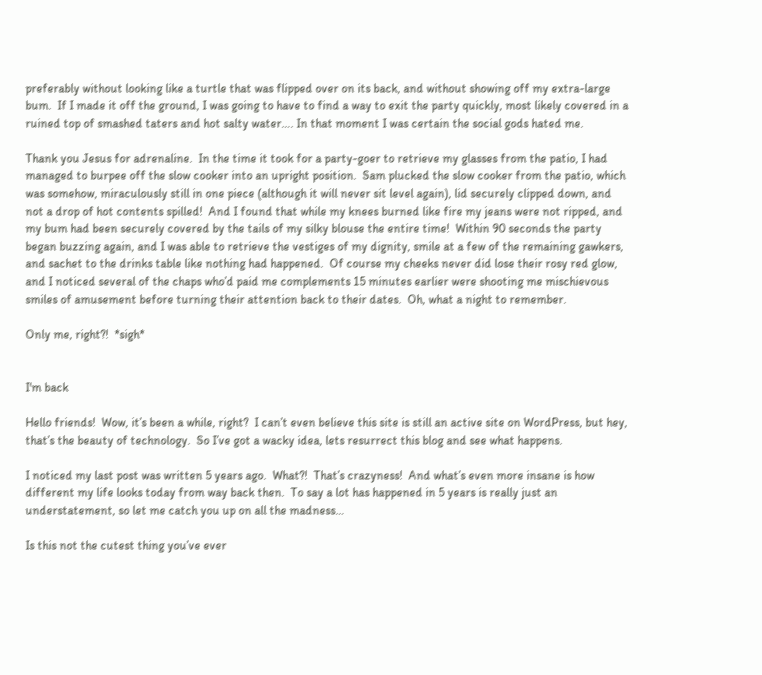preferably without looking like a turtle that was flipped over on its back, and without showing off my extra-large bum.  If I made it off the ground, I was going to have to find a way to exit the party quickly, most likely covered in a ruined top of smashed taters and hot salty water…. In that moment I was certain the social gods hated me.

Thank you Jesus for adrenaline.  In the time it took for a party-goer to retrieve my glasses from the patio, I had managed to burpee off the slow cooker into an upright position.  Sam plucked the slow cooker from the patio, which was somehow, miraculously still in one piece (although it will never sit level again), lid securely clipped down, and not a drop of hot contents spilled!  And I found that while my knees burned like fire my jeans were not ripped, and my bum had been securely covered by the tails of my silky blouse the entire time!  Within 90 seconds the party began buzzing again, and I was able to retrieve the vestiges of my dignity, smile at a few of the remaining gawkers, and sachet to the drinks table like nothing had happened.  Of course my cheeks never did lose their rosy red glow, and I noticed several of the chaps who’d paid me complements 15 minutes earlier were shooting me mischievous smiles of amusement before turning their attention back to their dates.  Oh, what a night to remember.

Only me, right?!  *sigh*


I'm back

Hello friends!  Wow, it’s been a while, right?  I can’t even believe this site is still an active site on WordPress, but hey, that’s the beauty of technology.  So I’ve got a wacky idea, lets resurrect this blog and see what happens.

I noticed my last post was written 5 years ago.  What?!  That’s crazyness!  And what’s even more insane is how different my life looks today from way back then.  To say a lot has happened in 5 years is really just an understatement, so let me catch you up on all the madness…

Is this not the cutest thing you’ve ever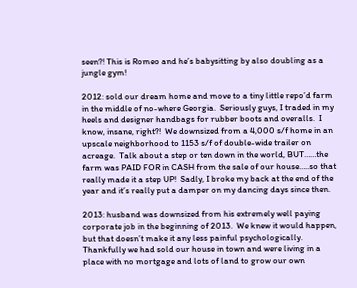seen?! This is Romeo and he’s babysitting by also doubling as a jungle gym!

2012: sold our dream home and move to a tiny little repo’d farm in the middle of no-where Georgia.  Seriously guys, I traded in my heels and designer handbags for rubber boots and overalls.  I know, insane, right?!  We downsized from a 4,000 s/f home in an upscale neighborhood to 1153 s/f of double-wide trailer on acreage.  Talk about a step or ten down in the world, BUT……the farm was PAID FOR in CASH from the sale of our house…..so that really made it a step UP!  Sadly, I broke my back at the end of the year and it’s really put a damper on my dancing days since then.

2013: husband was downsized from his extremely well paying corporate job in the beginning of 2013.  We knew it would happen, but that doesn’t make it any less painful psychologically.  Thankfully we had sold our house in town and were living in a place with no mortgage and lots of land to grow our own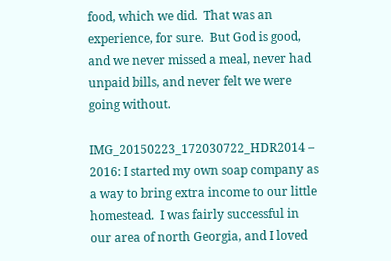food, which we did.  That was an experience, for sure.  But God is good, and we never missed a meal, never had unpaid bills, and never felt we were going without.

IMG_20150223_172030722_HDR2014 – 2016: I started my own soap company as a way to bring extra income to our little homestead.  I was fairly successful in our area of north Georgia, and I loved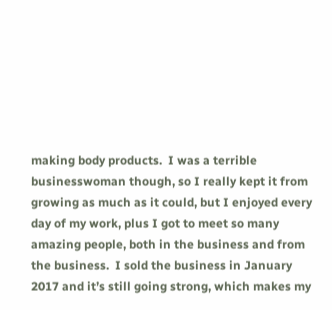making body products.  I was a terrible businesswoman though, so I really kept it from growing as much as it could, but I enjoyed every day of my work, plus I got to meet so many amazing people, both in the business and from the business.  I sold the business in January 2017 and it’s still going strong, which makes my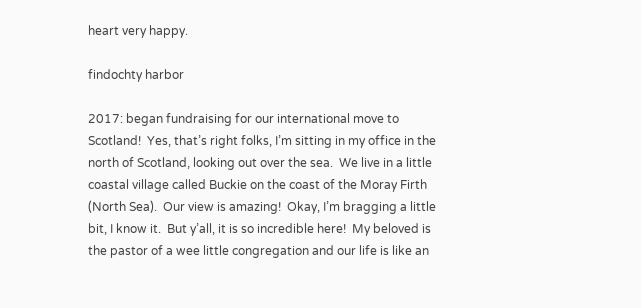heart very happy.

findochty harbor

2017: began fundraising for our international move to Scotland!  Yes, that’s right folks, I’m sitting in my office in the north of Scotland, looking out over the sea.  We live in a little coastal village called Buckie on the coast of the Moray Firth (North Sea).  Our view is amazing!  Okay, I’m bragging a little bit, I know it.  But y’all, it is so incredible here!  My beloved is the pastor of a wee little congregation and our life is like an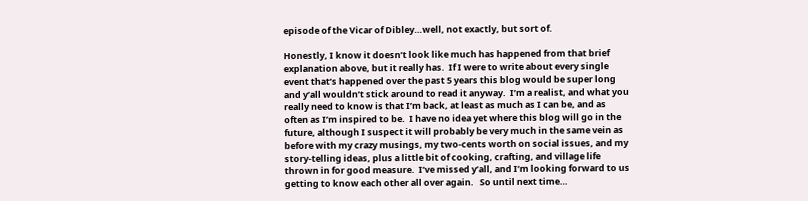episode of the Vicar of Dibley…well, not exactly, but sort of.

Honestly, I know it doesn’t look like much has happened from that brief explanation above, but it really has.  If I were to write about every single event that’s happened over the past 5 years this blog would be super long and y’all wouldn’t stick around to read it anyway.  I’m a realist, and what you really need to know is that I’m back, at least as much as I can be, and as often as I’m inspired to be.  I have no idea yet where this blog will go in the future, although I suspect it will probably be very much in the same vein as before with my crazy musings, my two-cents worth on social issues, and my story-telling ideas, plus a little bit of cooking, crafting, and village life thrown in for good measure.  I’ve missed y’all, and I’m looking forward to us getting to know each other all over again.   So until next time…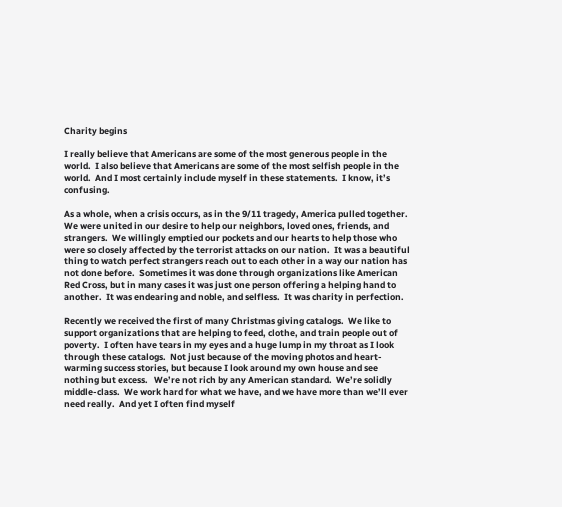Charity begins

I really believe that Americans are some of the most generous people in the world.  I also believe that Americans are some of the most selfish people in the world.  And I most certainly include myself in these statements.  I know, it’s confusing.

As a whole, when a crisis occurs, as in the 9/11 tragedy, America pulled together.  We were united in our desire to help our neighbors, loved ones, friends, and strangers.  We willingly emptied our pockets and our hearts to help those who were so closely affected by the terrorist attacks on our nation.  It was a beautiful thing to watch perfect strangers reach out to each other in a way our nation has not done before.  Sometimes it was done through organizations like American Red Cross, but in many cases it was just one person offering a helping hand to another.  It was endearing and noble, and selfless.  It was charity in perfection.

Recently we received the first of many Christmas giving catalogs.  We like to support organizations that are helping to feed, clothe, and train people out of poverty.  I often have tears in my eyes and a huge lump in my throat as I look through these catalogs.  Not just because of the moving photos and heart-warming success stories, but because I look around my own house and see nothing but excess.   We’re not rich by any American standard.  We’re solidly middle-class.  We work hard for what we have, and we have more than we’ll ever need really.  And yet I often find myself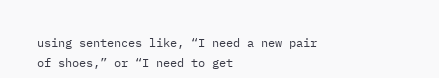using sentences like, “I need a new pair of shoes,” or “I need to get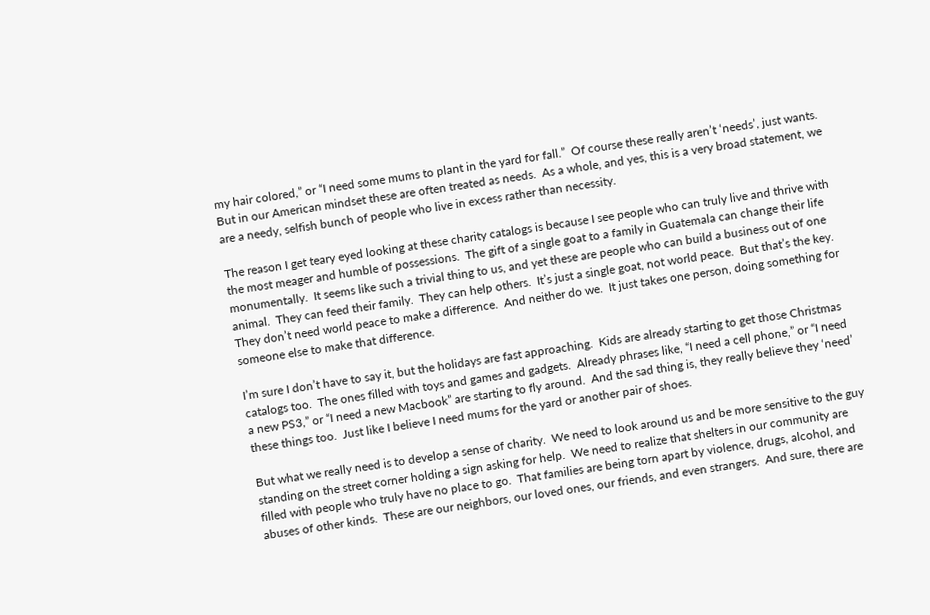my hair colored,” or “I need some mums to plant in the yard for fall.”  Of course these really aren’t ‘needs’, just wants.  But in our American mindset these are often treated as needs.  As a whole, and yes, this is a very broad statement, we are a needy, selfish bunch of people who live in excess rather than necessity.

The reason I get teary eyed looking at these charity catalogs is because I see people who can truly live and thrive with the most meager and humble of possessions.  The gift of a single goat to a family in Guatemala can change their life monumentally.  It seems like such a trivial thing to us, and yet these are people who can build a business out of one animal.  They can feed their family.  They can help others.  It’s just a single goat, not world peace.  But that’s the key.  They don’t need world peace to make a difference.  And neither do we.  It just takes one person, doing something for someone else to make that difference.

I’m sure I don’t have to say it, but the holidays are fast approaching.  Kids are already starting to get those Christmas catalogs too.  The ones filled with toys and games and gadgets.  Already phrases like, “I need a cell phone,” or “I need a new PS3,” or “I need a new Macbook” are starting to fly around.  And the sad thing is, they really believe they ‘need’ these things too.  Just like I believe I need mums for the yard or another pair of shoes.

But what we really need is to develop a sense of charity.  We need to look around us and be more sensitive to the guy standing on the street corner holding a sign asking for help.  We need to realize that shelters in our community are filled with people who truly have no place to go.  That families are being torn apart by violence, drugs, alcohol, and abuses of other kinds.  These are our neighbors, our loved ones, our friends, and even strangers.  And sure, there are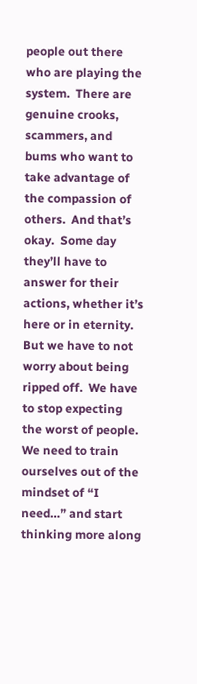people out there who are playing the system.  There are genuine crooks, scammers, and bums who want to take advantage of the compassion of others.  And that’s okay.  Some day they’ll have to answer for their actions, whether it’s here or in eternity.  But we have to not worry about being ripped off.  We have to stop expecting the worst of people.  We need to train ourselves out of the mindset of “I need…” and start thinking more along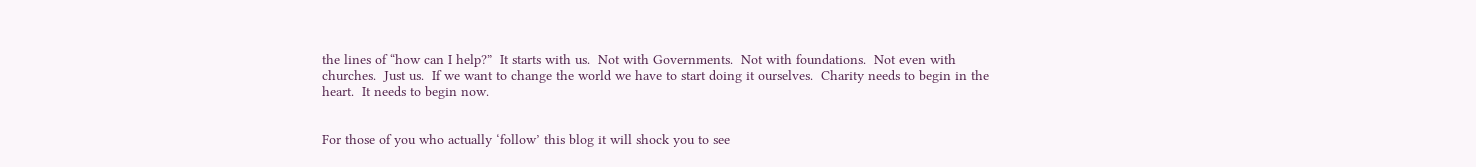the lines of “how can I help?”  It starts with us.  Not with Governments.  Not with foundations.  Not even with churches.  Just us.  If we want to change the world we have to start doing it ourselves.  Charity needs to begin in the heart.  It needs to begin now.


For those of you who actually ‘follow’ this blog it will shock you to see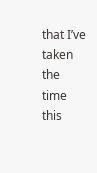that I’ve taken the time this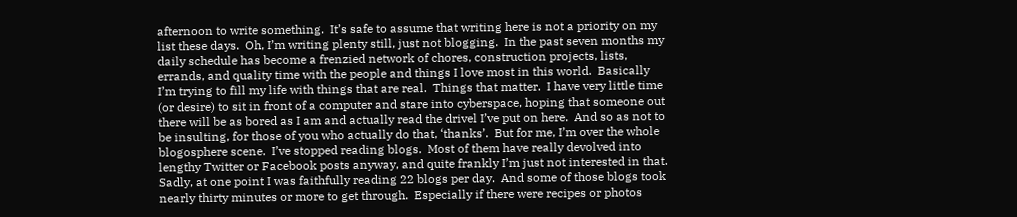afternoon to write something.  It’s safe to assume that writing here is not a priority on my list these days.  Oh, I’m writing plenty still, just not blogging.  In the past seven months my daily schedule has become a frenzied network of chores, construction projects, lists, errands, and quality time with the people and things I love most in this world.  Basically I’m trying to fill my life with things that are real.  Things that matter.  I have very little time (or desire) to sit in front of a computer and stare into cyberspace, hoping that someone out there will be as bored as I am and actually read the drivel I’ve put on here.  And so as not to be insulting, for those of you who actually do that, ‘thanks’.  But for me, I’m over the whole blogosphere scene.  I’ve stopped reading blogs.  Most of them have really devolved into lengthy Twitter or Facebook posts anyway, and quite frankly I’m just not interested in that.  Sadly, at one point I was faithfully reading 22 blogs per day.  And some of those blogs took nearly thirty minutes or more to get through.  Especially if there were recipes or photos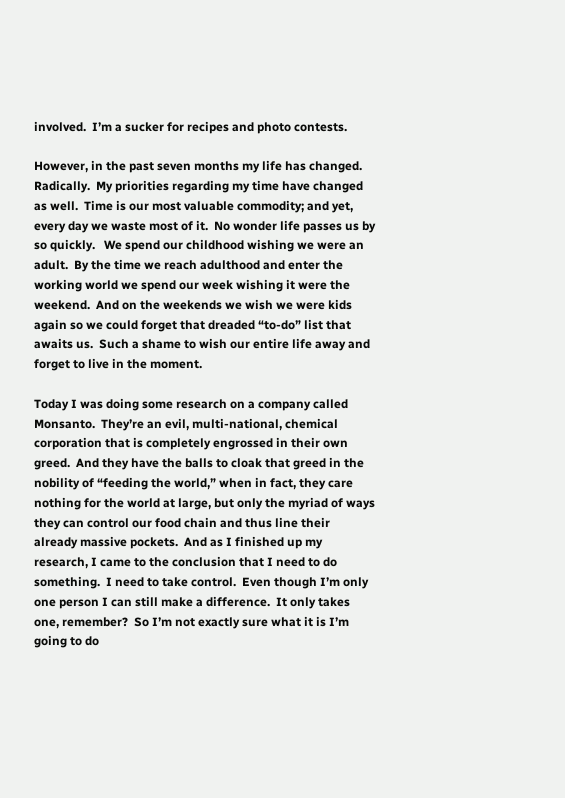involved.  I’m a sucker for recipes and photo contests.

However, in the past seven months my life has changed.  Radically.  My priorities regarding my time have changed as well.  Time is our most valuable commodity; and yet, every day we waste most of it.  No wonder life passes us by so quickly.   We spend our childhood wishing we were an adult.  By the time we reach adulthood and enter the working world we spend our week wishing it were the weekend.  And on the weekends we wish we were kids again so we could forget that dreaded “to-do” list that awaits us.  Such a shame to wish our entire life away and forget to live in the moment.

Today I was doing some research on a company called Monsanto.  They’re an evil, multi-national, chemical corporation that is completely engrossed in their own greed.  And they have the balls to cloak that greed in the nobility of “feeding the world,” when in fact, they care nothing for the world at large, but only the myriad of ways they can control our food chain and thus line their already massive pockets.  And as I finished up my research, I came to the conclusion that I need to do something.  I need to take control.  Even though I’m only one person I can still make a difference.  It only takes one, remember?  So I’m not exactly sure what it is I’m going to do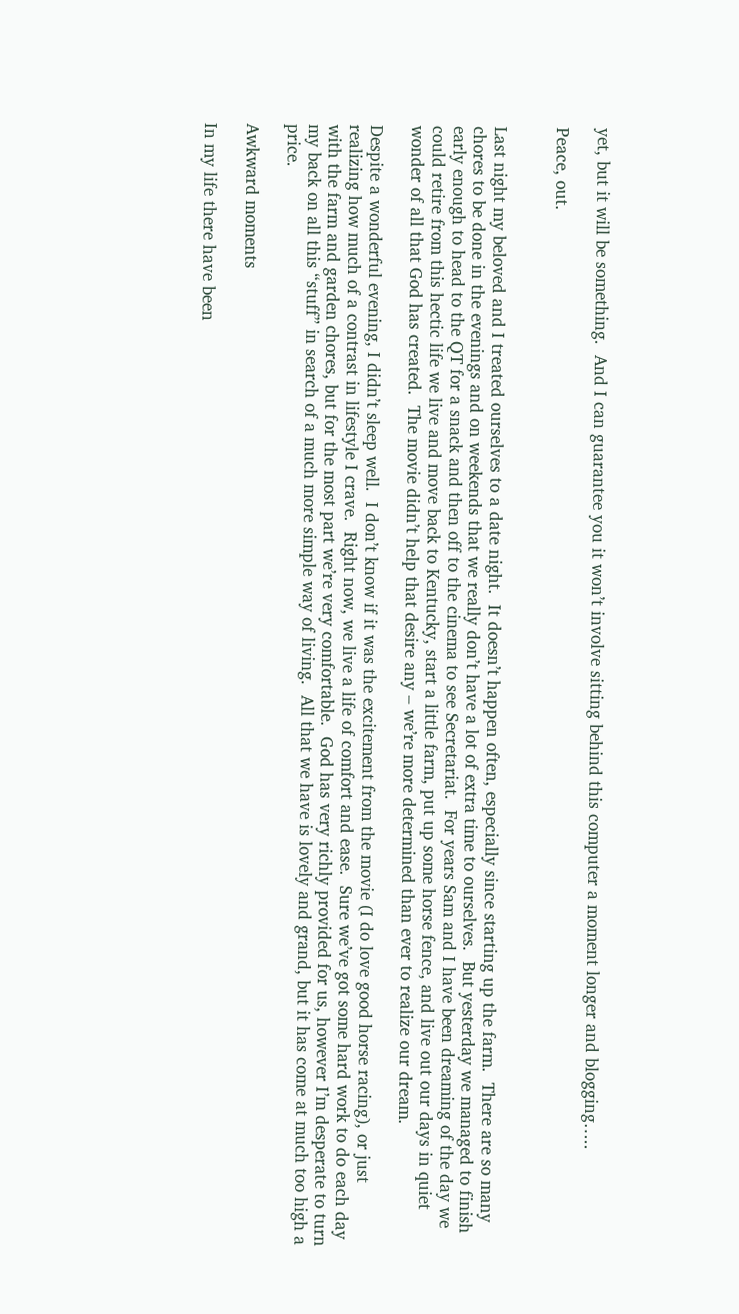yet, but it will be something.  And I can guarantee you it won’t involve sitting behind this computer a moment longer and blogging…..

Peace, out.


Last night my beloved and I treated ourselves to a date night.  It doesn’t happen often, especially since starting up the farm.  There are so many chores to be done in the evenings and on weekends that we really don’t have a lot of extra time to ourselves.  But yesterday we managed to finish early enough to head to the QT for a snack and then off to the cinema to see Secretariat.  For years Sam and I have been dreaming of the day we could retire from this hectic life we live and move back to Kentucky, start a little farm, put up some horse fence, and live out our days in quiet wonder of all that God has created.  The movie didn’t help that desire any – we’re more determined than ever to realize our dream.

Despite a wonderful evening, I didn’t sleep well.  I don’t know if it was the excitement from the movie (I do love good horse racing), or just realizing how much of a contrast in lifestyle I crave.  Right now, we live a life of comfort and ease.  Sure we’ve got some hard work to do each day with the farm and garden chores, but for the most part we’re very comfortable.  God has very richly provided for us, however I’m desperate to turn my back on all this “stuff” in search of a much more simple way of living.  All that we have is lovely and grand, but it has come at much too high a price.

Awkward moments

In my life there have been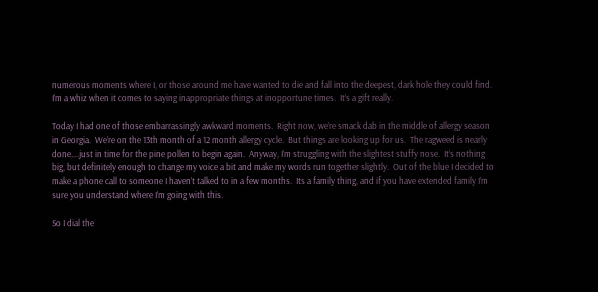numerous moments where I, or those around me have wanted to die and fall into the deepest, dark hole they could find.  I’m a whiz when it comes to saying inappropriate things at inopportune times.  It’s a gift really.

Today I had one of those embarrassingly awkward moments.  Right now, we’re smack dab in the middle of allergy season in Georgia.  We’re on the 13th month of a 12 month allergy cycle.  But things are looking up for us.  The ragweed is nearly done….just in time for the pine pollen to begin again.  Anyway, I’m struggling with the slightest stuffy nose.  It’s nothing big, but definitely enough to change my voice a bit and make my words run together slightly.  Out of the blue I decided to make a phone call to someone I haven’t talked to in a few months.  Its a family thing, and if you have extended family I’m sure you understand where I’m going with this.

So I dial the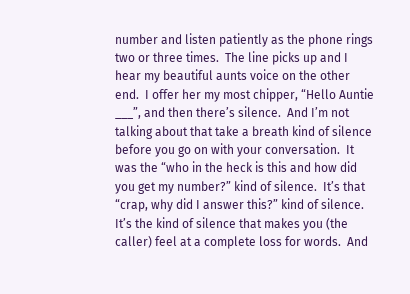number and listen patiently as the phone rings two or three times.  The line picks up and I hear my beautiful aunts voice on the other end.  I offer her my most chipper, “Hello Auntie ___”, and then there’s silence.  And I’m not talking about that take a breath kind of silence before you go on with your conversation.  It was the “who in the heck is this and how did you get my number?” kind of silence.  It’s that “crap, why did I answer this?” kind of silence.  It’s the kind of silence that makes you (the caller) feel at a complete loss for words.  And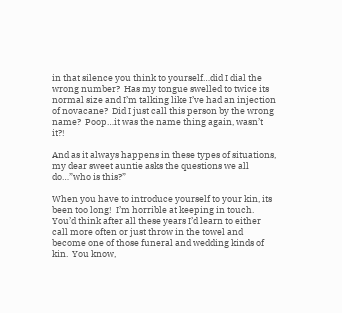in that silence you think to yourself…did I dial the wrong number?  Has my tongue swelled to twice its normal size and I’m talking like I’ve had an injection of novacane?  Did I just call this person by the wrong name?  Poop…it was the name thing again, wasn’t it?!

And as it always happens in these types of situations, my dear sweet auntie asks the questions we all do…”who is this?”

When you have to introduce yourself to your kin, its been too long!  I’m horrible at keeping in touch.  You’d think after all these years I’d learn to either call more often or just throw in the towel and become one of those funeral and wedding kinds of kin.  You know,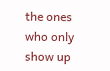the ones who only show up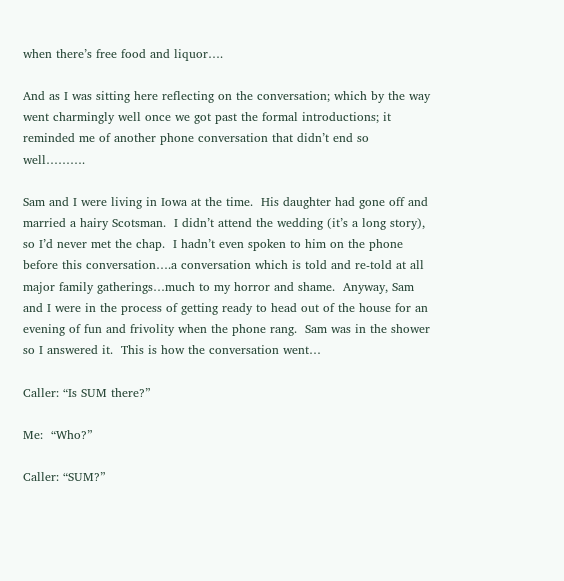when there’s free food and liquor….

And as I was sitting here reflecting on the conversation; which by the way went charmingly well once we got past the formal introductions; it reminded me of another phone conversation that didn’t end so well……….

Sam and I were living in Iowa at the time.  His daughter had gone off and married a hairy Scotsman.  I didn’t attend the wedding (it’s a long story), so I’d never met the chap.  I hadn’t even spoken to him on the phone before this conversation….a conversation which is told and re-told at all major family gatherings…much to my horror and shame.  Anyway, Sam and I were in the process of getting ready to head out of the house for an evening of fun and frivolity when the phone rang.  Sam was in the shower so I answered it.  This is how the conversation went…

Caller: “Is SUM there?”

Me:  “Who?”

Caller: “SUM?”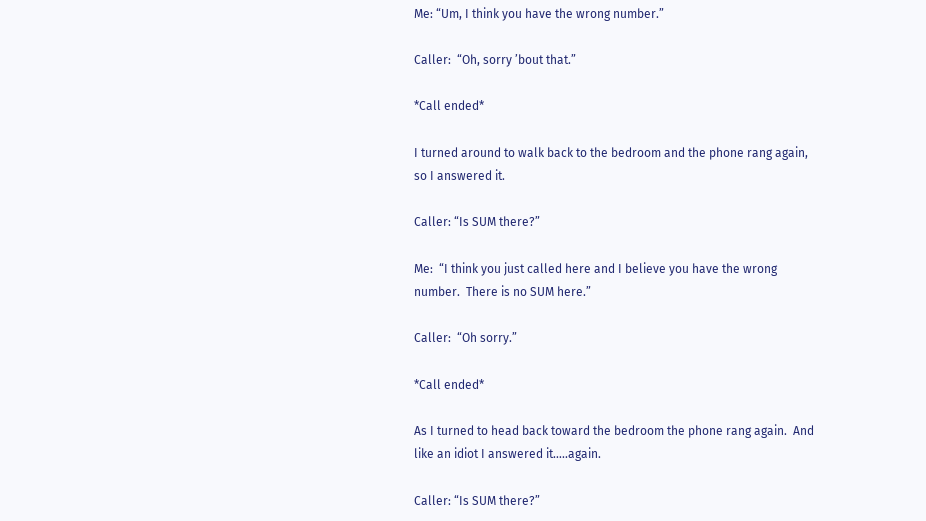Me: “Um, I think you have the wrong number.”

Caller:  “Oh, sorry ’bout that.”

*Call ended*

I turned around to walk back to the bedroom and the phone rang again, so I answered it.

Caller: “Is SUM there?”

Me:  “I think you just called here and I believe you have the wrong number.  There is no SUM here.”

Caller:  “Oh sorry.”

*Call ended*

As I turned to head back toward the bedroom the phone rang again.  And like an idiot I answered it…..again.

Caller: “Is SUM there?”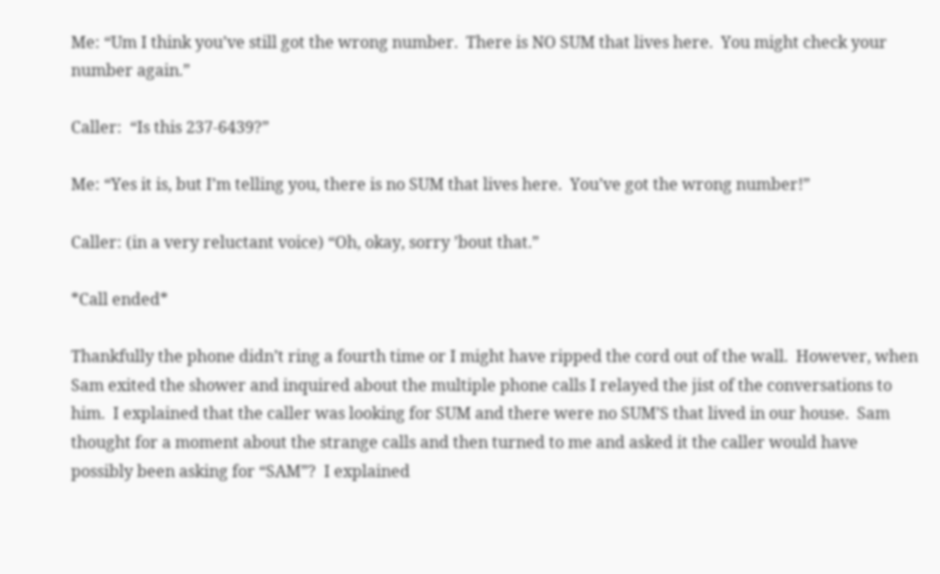Me: “Um I think you’ve still got the wrong number.  There is NO SUM that lives here.  You might check your number again.”

Caller:  “Is this 237-6439?”

Me: “Yes it is, but I’m telling you, there is no SUM that lives here.  You’ve got the wrong number!”

Caller: (in a very reluctant voice) “Oh, okay, sorry ’bout that.”

*Call ended*

Thankfully the phone didn’t ring a fourth time or I might have ripped the cord out of the wall.  However, when Sam exited the shower and inquired about the multiple phone calls I relayed the jist of the conversations to him.  I explained that the caller was looking for SUM and there were no SUM’S that lived in our house.  Sam thought for a moment about the strange calls and then turned to me and asked it the caller would have possibly been asking for “SAM”?  I explained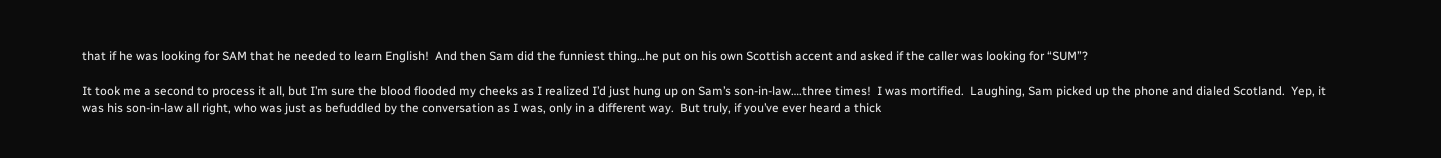that if he was looking for SAM that he needed to learn English!  And then Sam did the funniest thing…he put on his own Scottish accent and asked if the caller was looking for “SUM”?

It took me a second to process it all, but I’m sure the blood flooded my cheeks as I realized I’d just hung up on Sam’s son-in-law….three times!  I was mortified.  Laughing, Sam picked up the phone and dialed Scotland.  Yep, it was his son-in-law all right, who was just as befuddled by the conversation as I was, only in a different way.  But truly, if you’ve ever heard a thick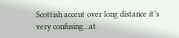Scottish accent over long distance it’s very confusing…at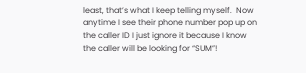least, that’s what I keep telling myself.  Now anytime I see their phone number pop up on the caller ID I just ignore it because I know the caller will be looking for “SUM”!